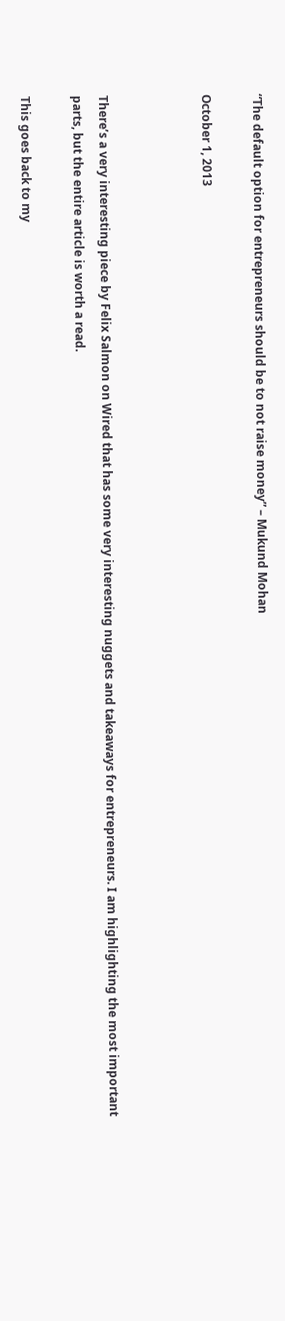“The default option for entrepreneurs should be to not raise money” – Mukund Mohan

October 1, 2013



There’s a very interesting piece by Felix Salmon on Wired that has some very interesting nuggets and takeaways for entrepreneurs. I am highlighting the most important parts, but the entire article is worth a read.

This goes back to my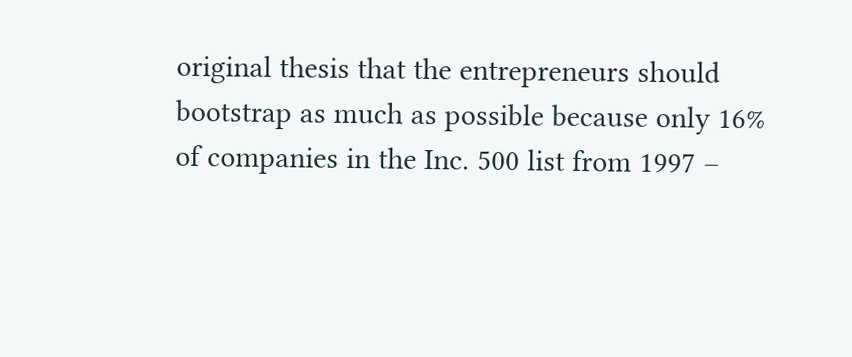original thesis that the entrepreneurs should bootstrap as much as possible because only 16% of companies in the Inc. 500 list from 1997 –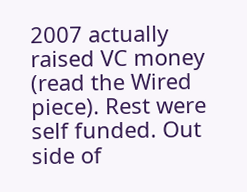2007 actually raised VC money (read the Wired piece). Rest were self funded. Out side of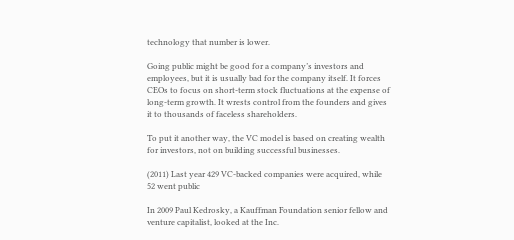technology that number is lower.

Going public might be good for a company’s investors and employees, but it is usually bad for the company itself. It forces CEOs to focus on short-term stock fluctuations at the expense of long-term growth. It wrests control from the founders and gives it to thousands of faceless shareholders.

To put it another way, the VC model is based on creating wealth for investors, not on building successful businesses.

(2011) Last year 429 VC-backed companies were acquired, while 52 went public

In 2009 Paul Kedrosky, a Kauffman Foundation senior fellow and venture capitalist, looked at the Inc.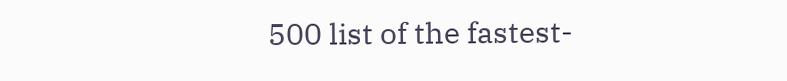500 list of the fastest-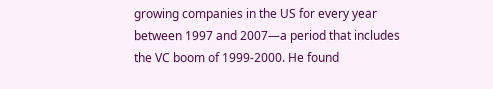growing companies in the US for every year between 1997 and 2007—a period that includes the VC boom of 1999-2000. He found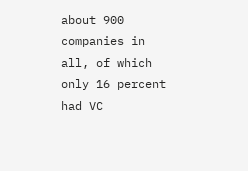about 900 companies in all, of which only 16 percent had VC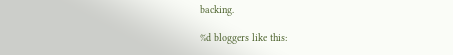backing.

%d bloggers like this: